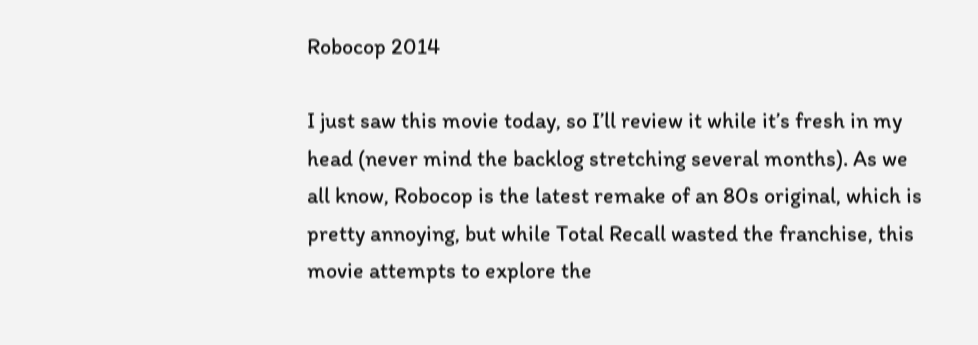Robocop 2014

I just saw this movie today, so I’ll review it while it’s fresh in my head (never mind the backlog stretching several months). As we all know, Robocop is the latest remake of an 80s original, which is pretty annoying, but while Total Recall wasted the franchise, this movie attempts to explore the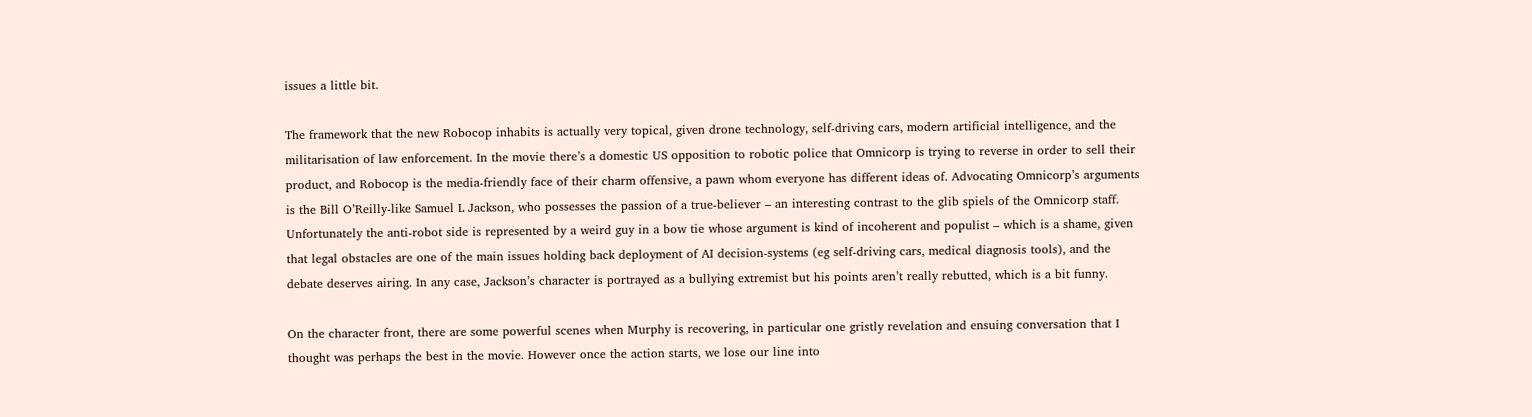issues a little bit.

The framework that the new Robocop inhabits is actually very topical, given drone technology, self-driving cars, modern artificial intelligence, and the militarisation of law enforcement. In the movie there’s a domestic US opposition to robotic police that Omnicorp is trying to reverse in order to sell their product, and Robocop is the media-friendly face of their charm offensive, a pawn whom everyone has different ideas of. Advocating Omnicorp’s arguments is the Bill O’Reilly-like Samuel L Jackson, who possesses the passion of a true-believer – an interesting contrast to the glib spiels of the Omnicorp staff. Unfortunately the anti-robot side is represented by a weird guy in a bow tie whose argument is kind of incoherent and populist – which is a shame, given that legal obstacles are one of the main issues holding back deployment of AI decision-systems (eg self-driving cars, medical diagnosis tools), and the debate deserves airing. In any case, Jackson’s character is portrayed as a bullying extremist but his points aren’t really rebutted, which is a bit funny.

On the character front, there are some powerful scenes when Murphy is recovering, in particular one gristly revelation and ensuing conversation that I thought was perhaps the best in the movie. However once the action starts, we lose our line into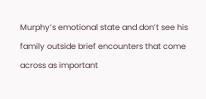Murphy’s emotional state and don’t see his family outside brief encounters that come across as important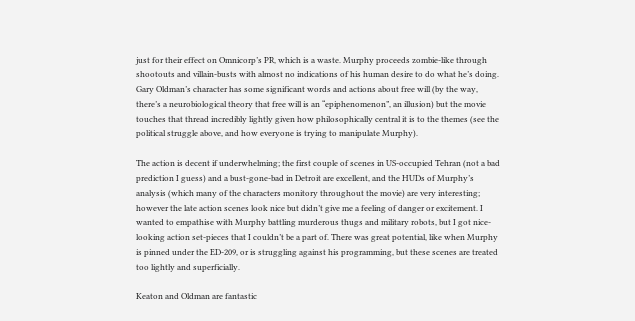just for their effect on Omnicorp’s PR, which is a waste. Murphy proceeds zombie-like through shootouts and villain-busts with almost no indications of his human desire to do what he’s doing. Gary Oldman’s character has some significant words and actions about free will (by the way, there’s a neurobiological theory that free will is an “epiphenomenon”, an illusion) but the movie touches that thread incredibly lightly given how philosophically central it is to the themes (see the political struggle above, and how everyone is trying to manipulate Murphy).

The action is decent if underwhelming; the first couple of scenes in US-occupied Tehran (not a bad prediction I guess) and a bust-gone-bad in Detroit are excellent, and the HUDs of Murphy’s analysis (which many of the characters monitory throughout the movie) are very interesting; however the late action scenes look nice but didn’t give me a feeling of danger or excitement. I wanted to empathise with Murphy battling murderous thugs and military robots, but I got nice-looking action set-pieces that I couldn’t be a part of. There was great potential, like when Murphy is pinned under the ED-209, or is struggling against his programming, but these scenes are treated too lightly and superficially.

Keaton and Oldman are fantastic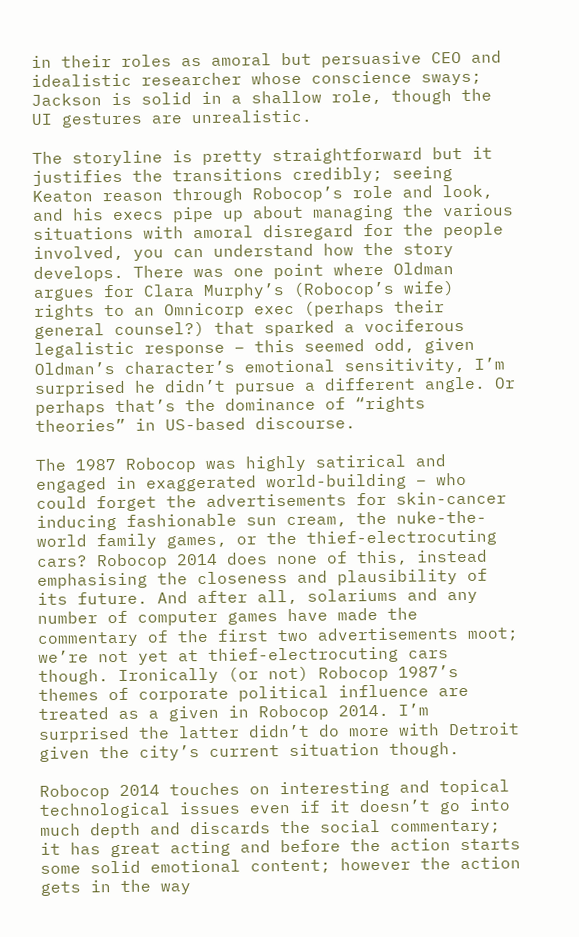in their roles as amoral but persuasive CEO and idealistic researcher whose conscience sways; Jackson is solid in a shallow role, though the UI gestures are unrealistic.

The storyline is pretty straightforward but it justifies the transitions credibly; seeing Keaton reason through Robocop’s role and look, and his execs pipe up about managing the various situations with amoral disregard for the people involved, you can understand how the story develops. There was one point where Oldman argues for Clara Murphy’s (Robocop’s wife) rights to an Omnicorp exec (perhaps their general counsel?) that sparked a vociferous legalistic response – this seemed odd, given Oldman’s character’s emotional sensitivity, I’m surprised he didn’t pursue a different angle. Or perhaps that’s the dominance of “rights theories” in US-based discourse.

The 1987 Robocop was highly satirical and engaged in exaggerated world-building – who could forget the advertisements for skin-cancer inducing fashionable sun cream, the nuke-the-world family games, or the thief-electrocuting cars? Robocop 2014 does none of this, instead emphasising the closeness and plausibility of its future. And after all, solariums and any number of computer games have made the commentary of the first two advertisements moot; we’re not yet at thief-electrocuting cars though. Ironically (or not) Robocop 1987’s themes of corporate political influence are treated as a given in Robocop 2014. I’m surprised the latter didn’t do more with Detroit given the city’s current situation though.

Robocop 2014 touches on interesting and topical technological issues even if it doesn’t go into much depth and discards the social commentary; it has great acting and before the action starts some solid emotional content; however the action gets in the way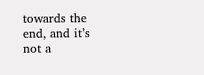towards the end, and it’s not a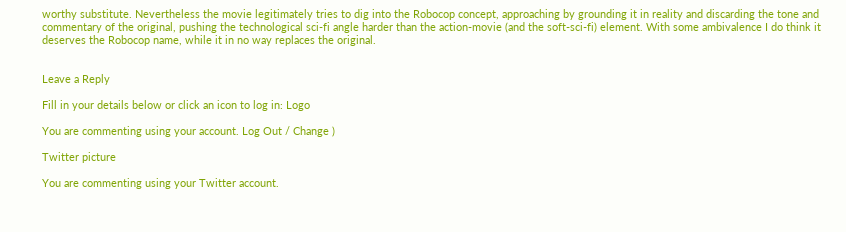worthy substitute. Nevertheless the movie legitimately tries to dig into the Robocop concept, approaching by grounding it in reality and discarding the tone and commentary of the original, pushing the technological sci-fi angle harder than the action-movie (and the soft-sci-fi) element. With some ambivalence I do think it deserves the Robocop name, while it in no way replaces the original.


Leave a Reply

Fill in your details below or click an icon to log in: Logo

You are commenting using your account. Log Out / Change )

Twitter picture

You are commenting using your Twitter account.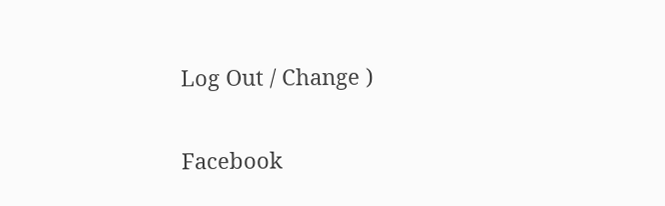Log Out / Change )

Facebook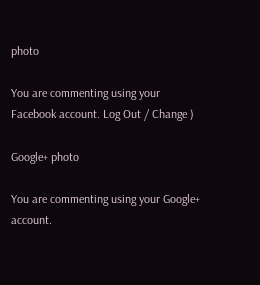photo

You are commenting using your Facebook account. Log Out / Change )

Google+ photo

You are commenting using your Google+ account.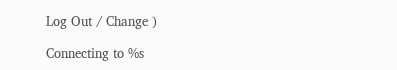Log Out / Change )

Connecting to %s